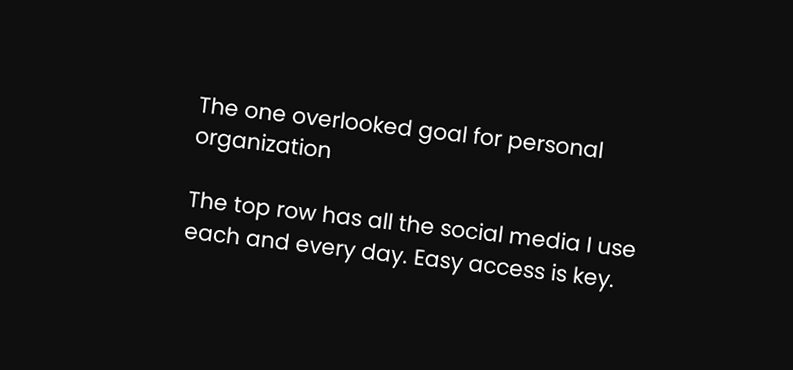The one overlooked goal for personal organization

The top row has all the social media I use each and every day. Easy access is key.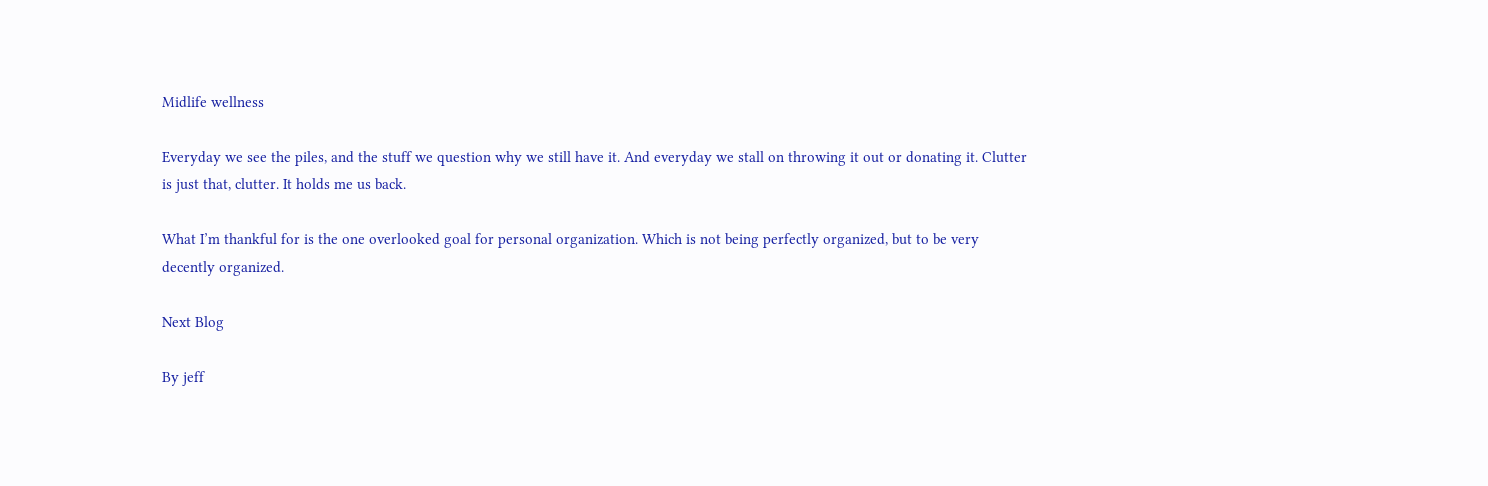Midlife wellness

Everyday we see the piles, and the stuff we question why we still have it. And everyday we stall on throwing it out or donating it. Clutter is just that, clutter. It holds me us back.

What I’m thankful for is the one overlooked goal for personal organization. Which is not being perfectly organized, but to be very decently organized.

Next Blog

By jeff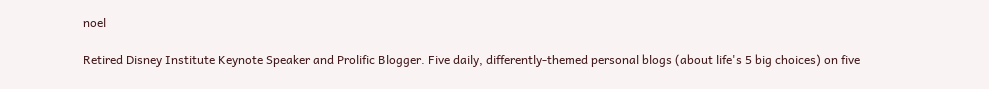noel

Retired Disney Institute Keynote Speaker and Prolific Blogger. Five daily, differently-themed personal blogs (about life's 5 big choices) on five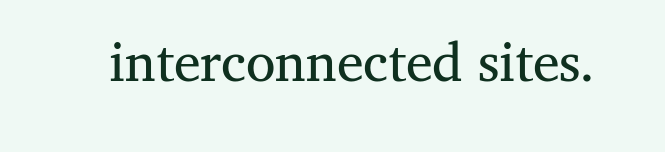interconnected sites.